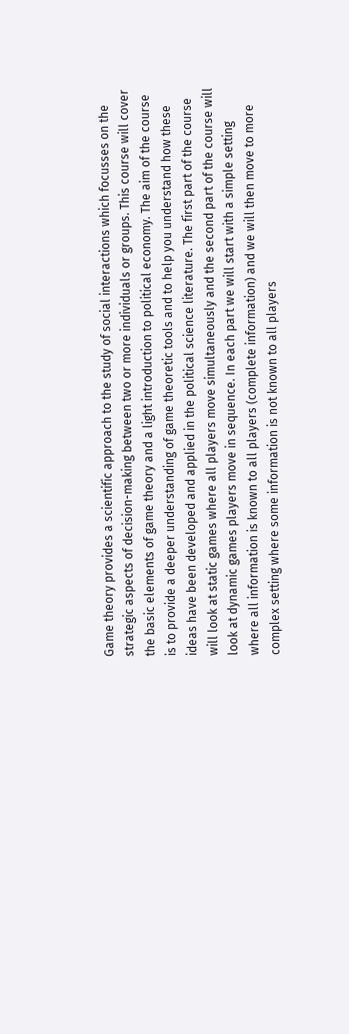Game theory provides a scientific approach to the study of social interactions which focusses on the strategic aspects of decision-making between two or more individuals or groups. This course will cover the basic elements of game theory and a light introduction to political economy. The aim of the course is to provide a deeper understanding of game theoretic tools and to help you understand how these ideas have been developed and applied in the political science literature. The first part of the course will look at static games where all players move simultaneously and the second part of the course will look at dynamic games players move in sequence. In each part we will start with a simple setting where all information is known to all players (complete information) and we will then move to more complex setting where some information is not known to all players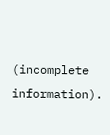(incomplete information).